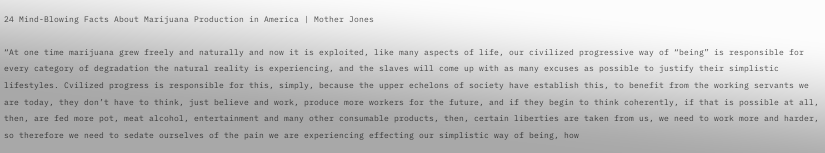24 Mind-Blowing Facts About Marijuana Production in America | Mother Jones

“At one time marijuana grew freely and naturally and now it is exploited, like many aspects of life, our civilized progressive way of “being” is responsible for every category of degradation the natural reality is experiencing, and the slaves will come up with as many excuses as possible to justify their simplistic lifestyles. Cvilized progress is responsible for this, simply, because the upper echelons of society have establish this, to benefit from the working servants we are today, they don’t have to think, just believe and work, produce more workers for the future, and if they begin to think coherently, if that is possible at all, then, are fed more pot, meat alcohol, entertainment and many other consumable products, then, certain liberties are taken from us, we need to work more and harder, so therefore we need to sedate ourselves of the pain we are experiencing effecting our simplistic way of being, how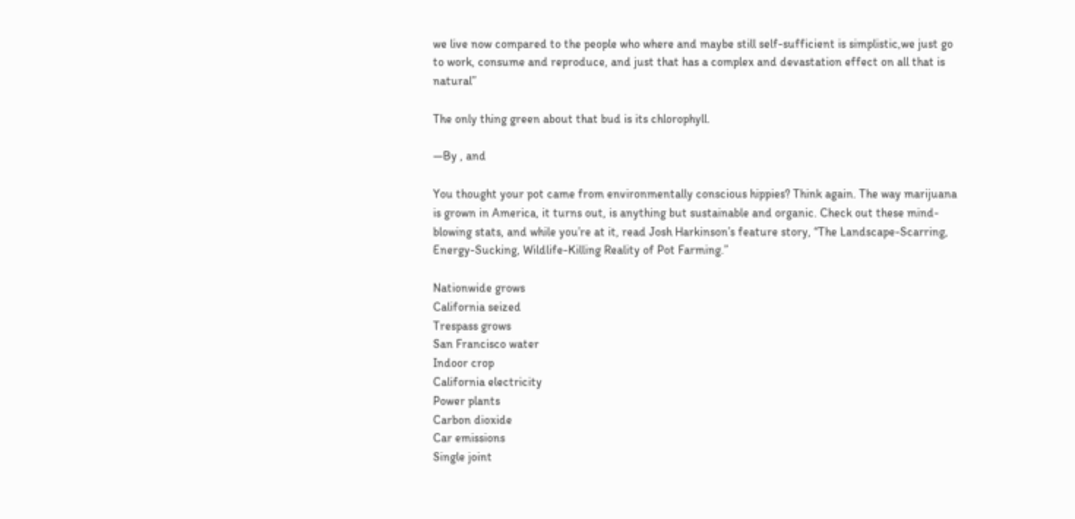we live now compared to the people who where and maybe still self-sufficient is simplistic,we just go to work, consume and reproduce, and just that has a complex and devastation effect on all that is natural”

The only thing green about that bud is its chlorophyll.

—By , and

You thought your pot came from environmentally conscious hippies? Think again. The way marijuana is grown in America, it turns out, is anything but sustainable and organic. Check out these mind-blowing stats, and while you’re at it, read Josh Harkinson’s feature story, “The Landscape-Scarring, Energy-Sucking, Wildlife-Killing Reality of Pot Farming.”

Nationwide grows
California seized
Trespass grows
San Francisco water
Indoor crop
California electricity
Power plants
Carbon dioxide
Car emissions
Single joint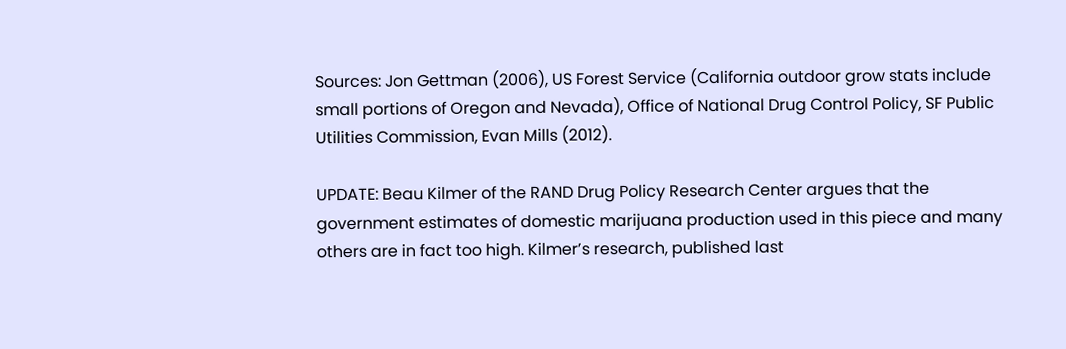Sources: Jon Gettman (2006), US Forest Service (California outdoor grow stats include small portions of Oregon and Nevada), Office of National Drug Control Policy, SF Public Utilities Commission, Evan Mills (2012).

UPDATE: Beau Kilmer of the RAND Drug Policy Research Center argues that the government estimates of domestic marijuana production used in this piece and many others are in fact too high. Kilmer’s research, published last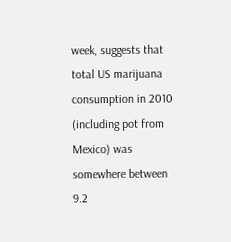week, suggests that total US marijuana consumption in 2010 (including pot from Mexico) was somewhere between 9.2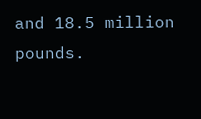and 18.5 million pounds.